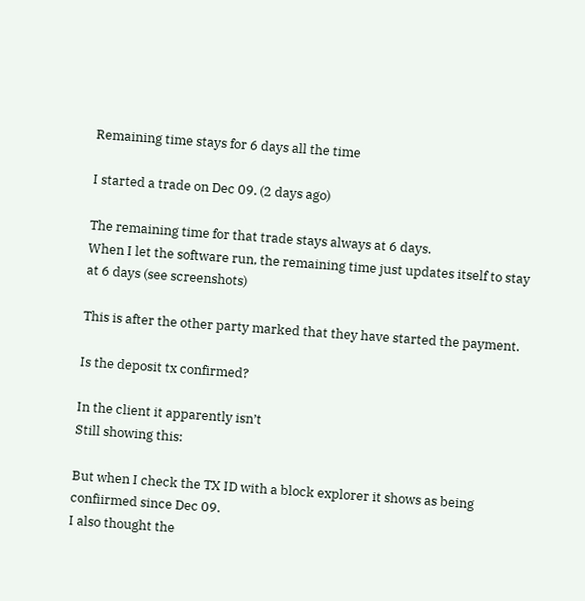Remaining time stays for 6 days all the time

I started a trade on Dec 09. (2 days ago)

The remaining time for that trade stays always at 6 days.
When I let the software run, the remaining time just updates itself to stay at 6 days (see screenshots)

This is after the other party marked that they have started the payment.

Is the deposit tx confirmed?

In the client it apparently isn’t
Still showing this:

But when I check the TX ID with a block explorer it shows as being confiirmed since Dec 09.
I also thought the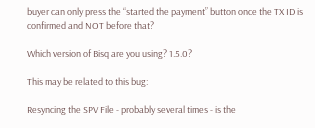buyer can only press the “started the payment” button once the TX ID is confirmed and NOT before that?

Which version of Bisq are you using? 1.5.0?

This may be related to this bug:

Resyncing the SPV File - probably several times - is the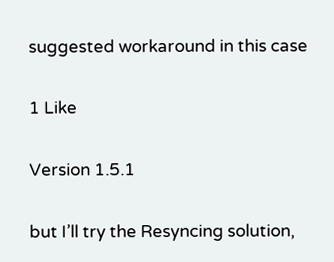suggested workaround in this case

1 Like

Version 1.5.1

but I’ll try the Resyncing solution,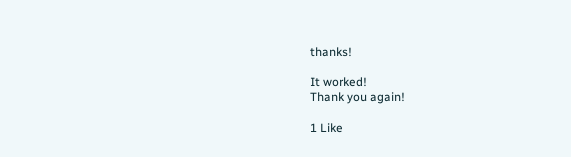thanks!

It worked!
Thank you again!

1 Like